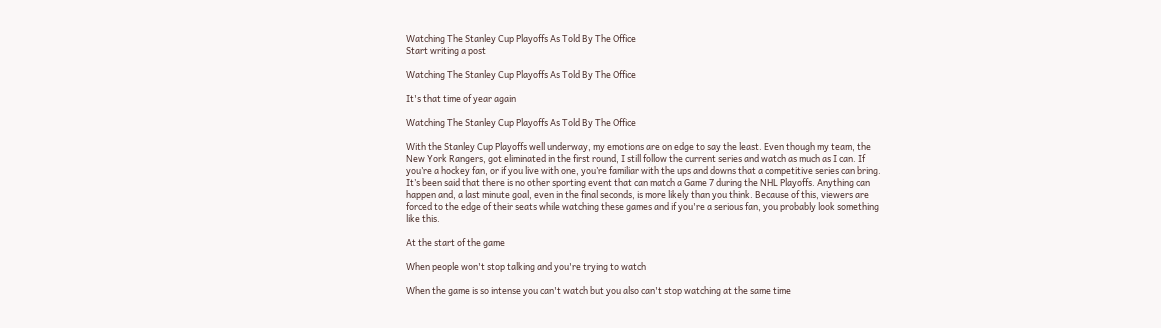Watching The Stanley Cup Playoffs As Told By The Office
Start writing a post

Watching The Stanley Cup Playoffs As Told By The Office

It's that time of year again

Watching The Stanley Cup Playoffs As Told By The Office

With the Stanley Cup Playoffs well underway, my emotions are on edge to say the least. Even though my team, the New York Rangers, got eliminated in the first round, I still follow the current series and watch as much as I can. If you’re a hockey fan, or if you live with one, you’re familiar with the ups and downs that a competitive series can bring. It’s been said that there is no other sporting event that can match a Game 7 during the NHL Playoffs. Anything can happen and, a last minute goal, even in the final seconds, is more likely than you think. Because of this, viewers are forced to the edge of their seats while watching these games and if you're a serious fan, you probably look something like this.

At the start of the game

When people won't stop talking and you're trying to watch

When the game is so intense you can't watch but you also can't stop watching at the same time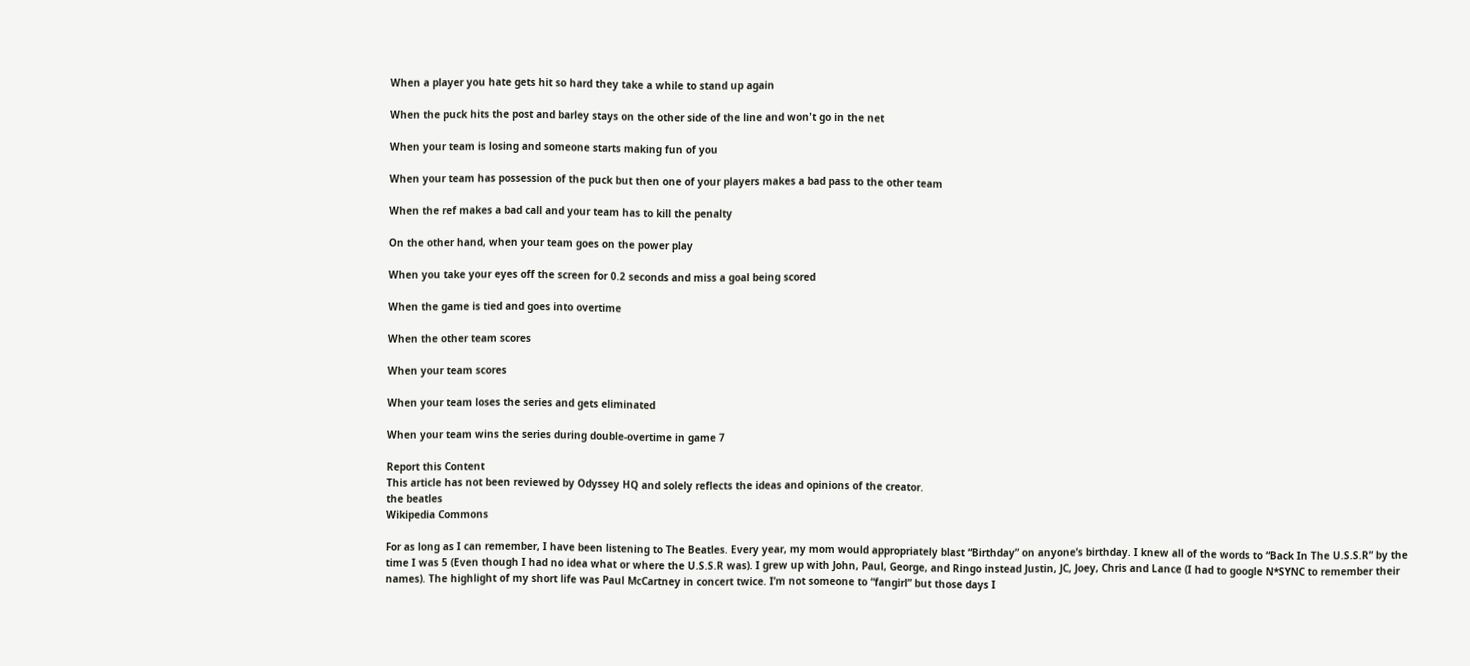When a player you hate gets hit so hard they take a while to stand up again

When the puck hits the post and barley stays on the other side of the line and won't go in the net

When your team is losing and someone starts making fun of you

When your team has possession of the puck but then one of your players makes a bad pass to the other team

When the ref makes a bad call and your team has to kill the penalty

On the other hand, when your team goes on the power play

When you take your eyes off the screen for 0.2 seconds and miss a goal being scored

When the game is tied and goes into overtime

When the other team scores

When your team scores

When your team loses the series and gets eliminated

When your team wins the series during double-overtime in game 7

Report this Content
This article has not been reviewed by Odyssey HQ and solely reflects the ideas and opinions of the creator.
the beatles
Wikipedia Commons

For as long as I can remember, I have been listening to The Beatles. Every year, my mom would appropriately blast “Birthday” on anyone’s birthday. I knew all of the words to “Back In The U.S.S.R” by the time I was 5 (Even though I had no idea what or where the U.S.S.R was). I grew up with John, Paul, George, and Ringo instead Justin, JC, Joey, Chris and Lance (I had to google N*SYNC to remember their names). The highlight of my short life was Paul McCartney in concert twice. I’m not someone to “fangirl” but those days I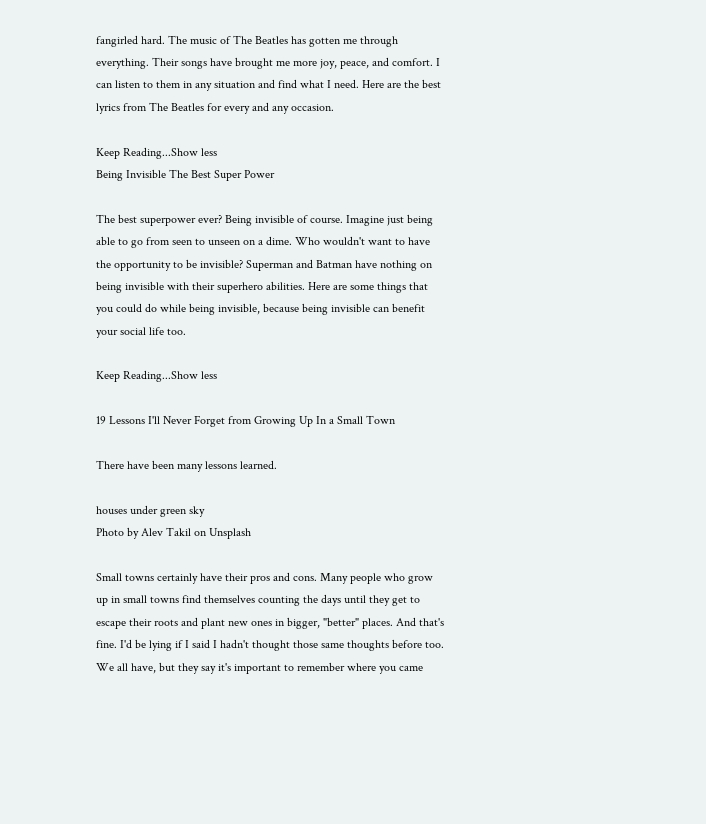fangirled hard. The music of The Beatles has gotten me through everything. Their songs have brought me more joy, peace, and comfort. I can listen to them in any situation and find what I need. Here are the best lyrics from The Beatles for every and any occasion.

Keep Reading...Show less
Being Invisible The Best Super Power

The best superpower ever? Being invisible of course. Imagine just being able to go from seen to unseen on a dime. Who wouldn't want to have the opportunity to be invisible? Superman and Batman have nothing on being invisible with their superhero abilities. Here are some things that you could do while being invisible, because being invisible can benefit your social life too.

Keep Reading...Show less

19 Lessons I'll Never Forget from Growing Up In a Small Town

There have been many lessons learned.

houses under green sky
Photo by Alev Takil on Unsplash

Small towns certainly have their pros and cons. Many people who grow up in small towns find themselves counting the days until they get to escape their roots and plant new ones in bigger, "better" places. And that's fine. I'd be lying if I said I hadn't thought those same thoughts before too. We all have, but they say it's important to remember where you came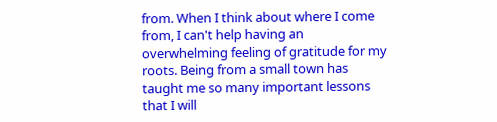from. When I think about where I come from, I can't help having an overwhelming feeling of gratitude for my roots. Being from a small town has taught me so many important lessons that I will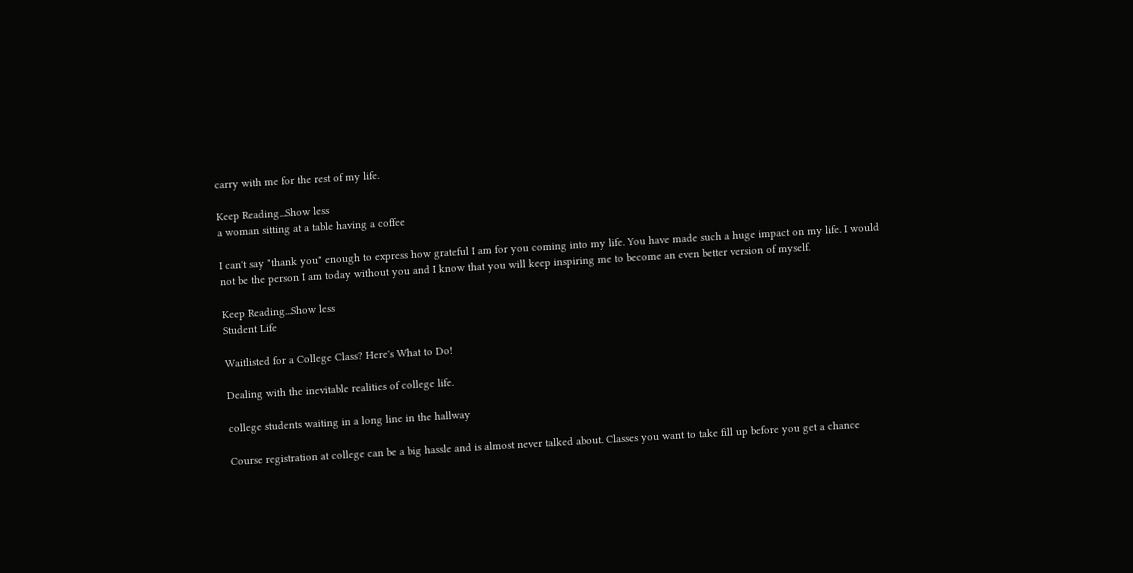carry with me for the rest of my life.

Keep Reading...Show less
a woman sitting at a table having a coffee

I can't say "thank you" enough to express how grateful I am for you coming into my life. You have made such a huge impact on my life. I would not be the person I am today without you and I know that you will keep inspiring me to become an even better version of myself.

Keep Reading...Show less
Student Life

Waitlisted for a College Class? Here's What to Do!

Dealing with the inevitable realities of college life.

college students waiting in a long line in the hallway

Course registration at college can be a big hassle and is almost never talked about. Classes you want to take fill up before you get a chance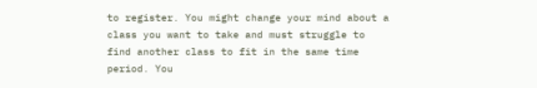to register. You might change your mind about a class you want to take and must struggle to find another class to fit in the same time period. You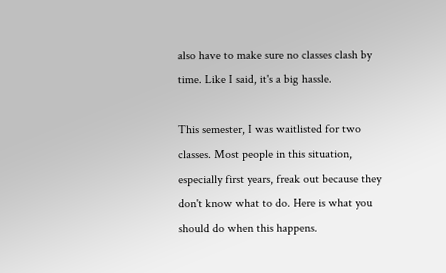also have to make sure no classes clash by time. Like I said, it's a big hassle.

This semester, I was waitlisted for two classes. Most people in this situation, especially first years, freak out because they don't know what to do. Here is what you should do when this happens.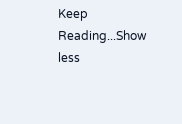Keep Reading...Show less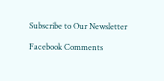Subscribe to Our Newsletter

Facebook Comments